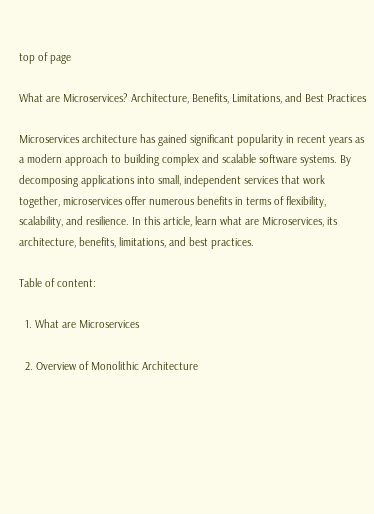top of page

What are Microservices? Architecture, Benefits, Limitations, and Best Practices

Microservices architecture has gained significant popularity in recent years as a modern approach to building complex and scalable software systems. By decomposing applications into small, independent services that work together, microservices offer numerous benefits in terms of flexibility, scalability, and resilience. In this article, learn what are Microservices, its architecture, benefits, limitations, and best practices.

Table of content:

  1. What are Microservices

  2. Overview of Monolithic Architecture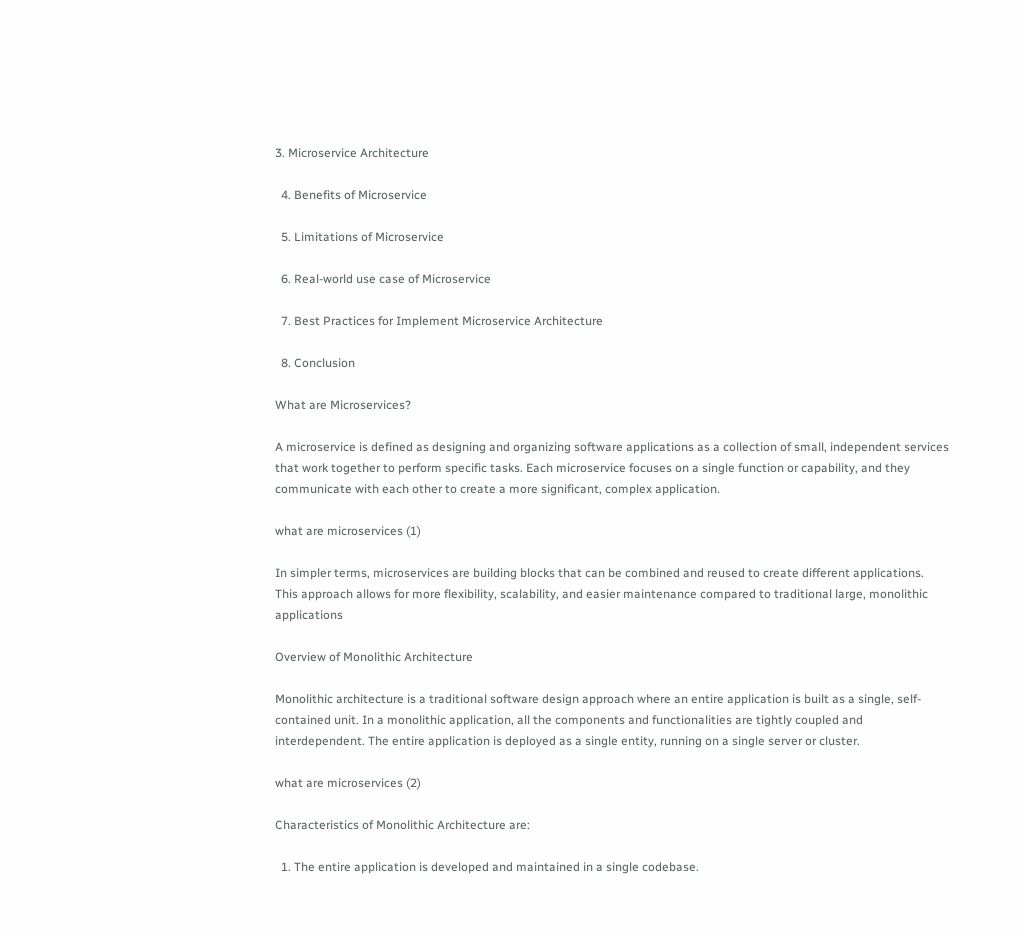3. Microservice Architecture

  4. Benefits of Microservice

  5. Limitations of Microservice

  6. Real-world use case of Microservice

  7. Best Practices for Implement Microservice Architecture

  8. Conclusion

What are Microservices?

A microservice is defined as designing and organizing software applications as a collection of small, independent services that work together to perform specific tasks. Each microservice focuses on a single function or capability, and they communicate with each other to create a more significant, complex application.

what are microservices (1)

In simpler terms, microservices are building blocks that can be combined and reused to create different applications. This approach allows for more flexibility, scalability, and easier maintenance compared to traditional large, monolithic applications

Overview of Monolithic Architecture

Monolithic architecture is a traditional software design approach where an entire application is built as a single, self-contained unit. In a monolithic application, all the components and functionalities are tightly coupled and interdependent. The entire application is deployed as a single entity, running on a single server or cluster.

what are microservices (2)

Characteristics of Monolithic Architecture are:

  1. The entire application is developed and maintained in a single codebase.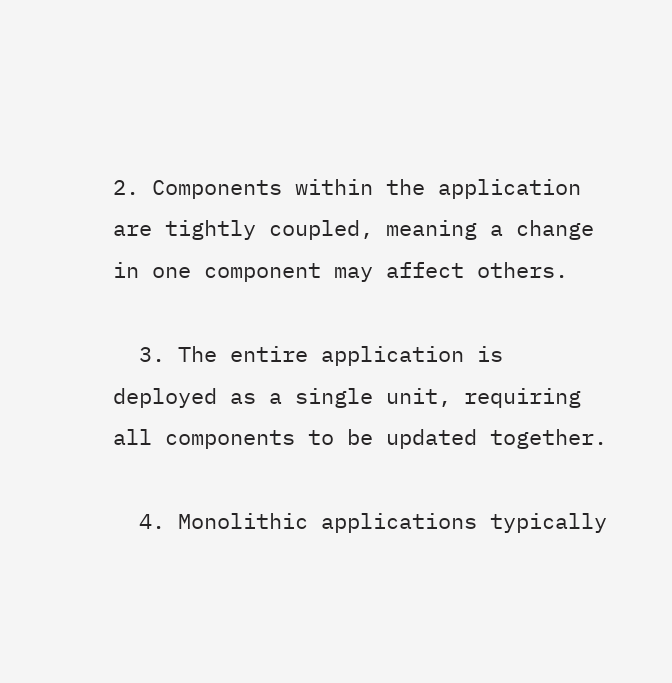2. Components within the application are tightly coupled, meaning a change in one component may affect others.

  3. The entire application is deployed as a single unit, requiring all components to be updated together.

  4. Monolithic applications typically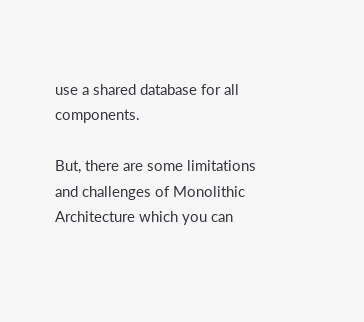use a shared database for all components.

But, there are some limitations and challenges of Monolithic Architecture which you can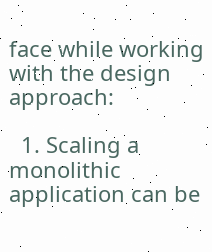face while working with the design approach:

  1. Scaling a monolithic application can be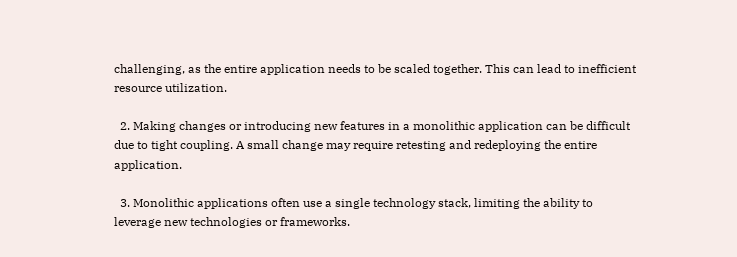challenging, as the entire application needs to be scaled together. This can lead to inefficient resource utilization.

  2. Making changes or introducing new features in a monolithic application can be difficult due to tight coupling. A small change may require retesting and redeploying the entire application.

  3. Monolithic applications often use a single technology stack, limiting the ability to leverage new technologies or frameworks.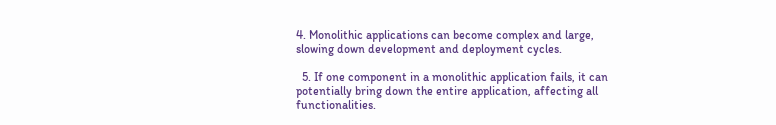4. Monolithic applications can become complex and large, slowing down development and deployment cycles.

  5. If one component in a monolithic application fails, it can potentially bring down the entire application, affecting all functionalities.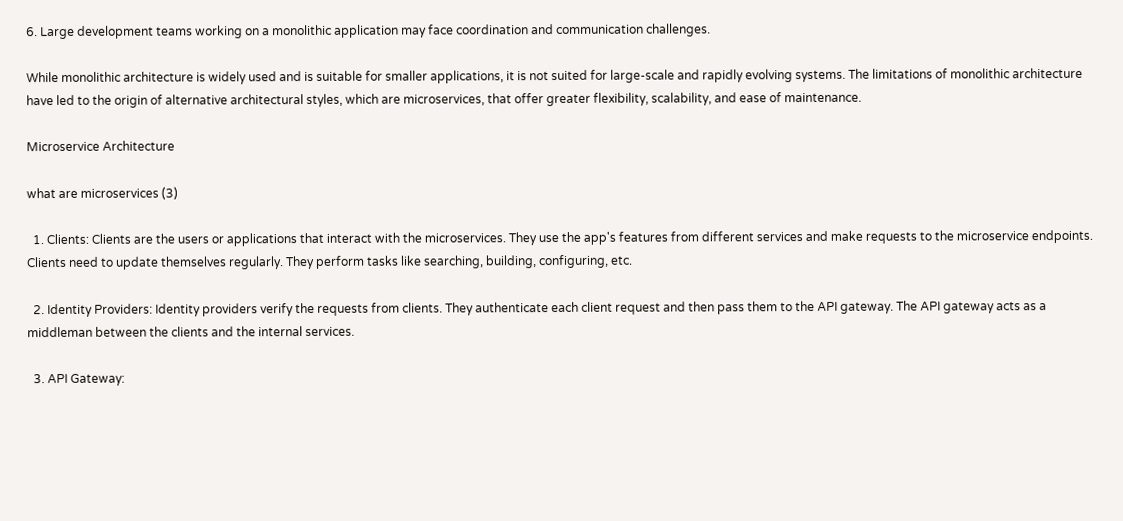6. Large development teams working on a monolithic application may face coordination and communication challenges.

While monolithic architecture is widely used and is suitable for smaller applications, it is not suited for large-scale and rapidly evolving systems. The limitations of monolithic architecture have led to the origin of alternative architectural styles, which are microservices, that offer greater flexibility, scalability, and ease of maintenance.

Microservice Architecture

what are microservices (3)

  1. Clients: Clients are the users or applications that interact with the microservices. They use the app's features from different services and make requests to the microservice endpoints. Clients need to update themselves regularly. They perform tasks like searching, building, configuring, etc.

  2. Identity Providers: Identity providers verify the requests from clients. They authenticate each client request and then pass them to the API gateway. The API gateway acts as a middleman between the clients and the internal services.

  3. API Gateway: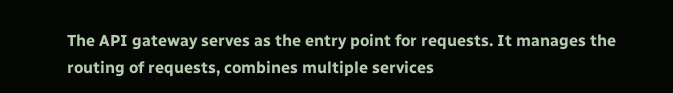The API gateway serves as the entry point for requests. It manages the routing of requests, combines multiple services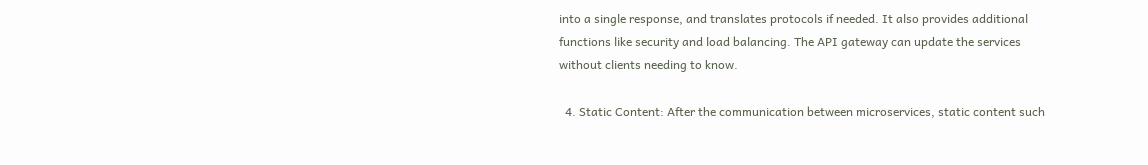into a single response, and translates protocols if needed. It also provides additional functions like security and load balancing. The API gateway can update the services without clients needing to know.

  4. Static Content: After the communication between microservices, static content such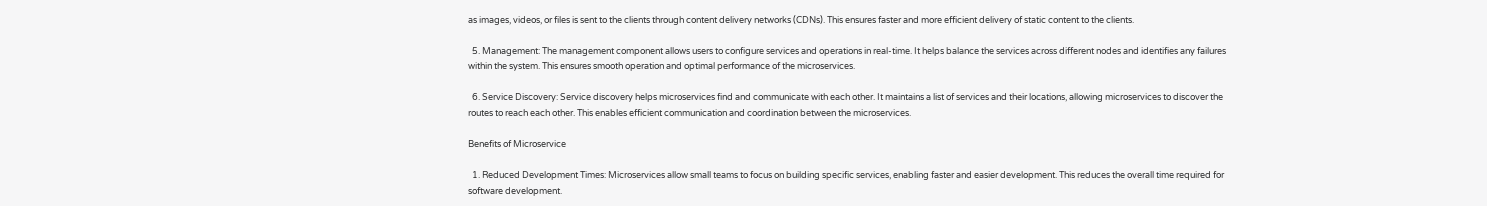as images, videos, or files is sent to the clients through content delivery networks (CDNs). This ensures faster and more efficient delivery of static content to the clients.

  5. Management: The management component allows users to configure services and operations in real-time. It helps balance the services across different nodes and identifies any failures within the system. This ensures smooth operation and optimal performance of the microservices.

  6. Service Discovery: Service discovery helps microservices find and communicate with each other. It maintains a list of services and their locations, allowing microservices to discover the routes to reach each other. This enables efficient communication and coordination between the microservices.

Benefits of Microservice

  1. Reduced Development Times: Microservices allow small teams to focus on building specific services, enabling faster and easier development. This reduces the overall time required for software development.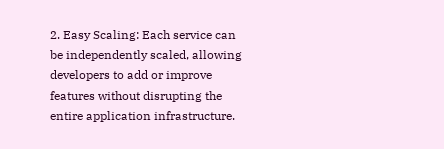2. Easy Scaling: Each service can be independently scaled, allowing developers to add or improve features without disrupting the entire application infrastructure.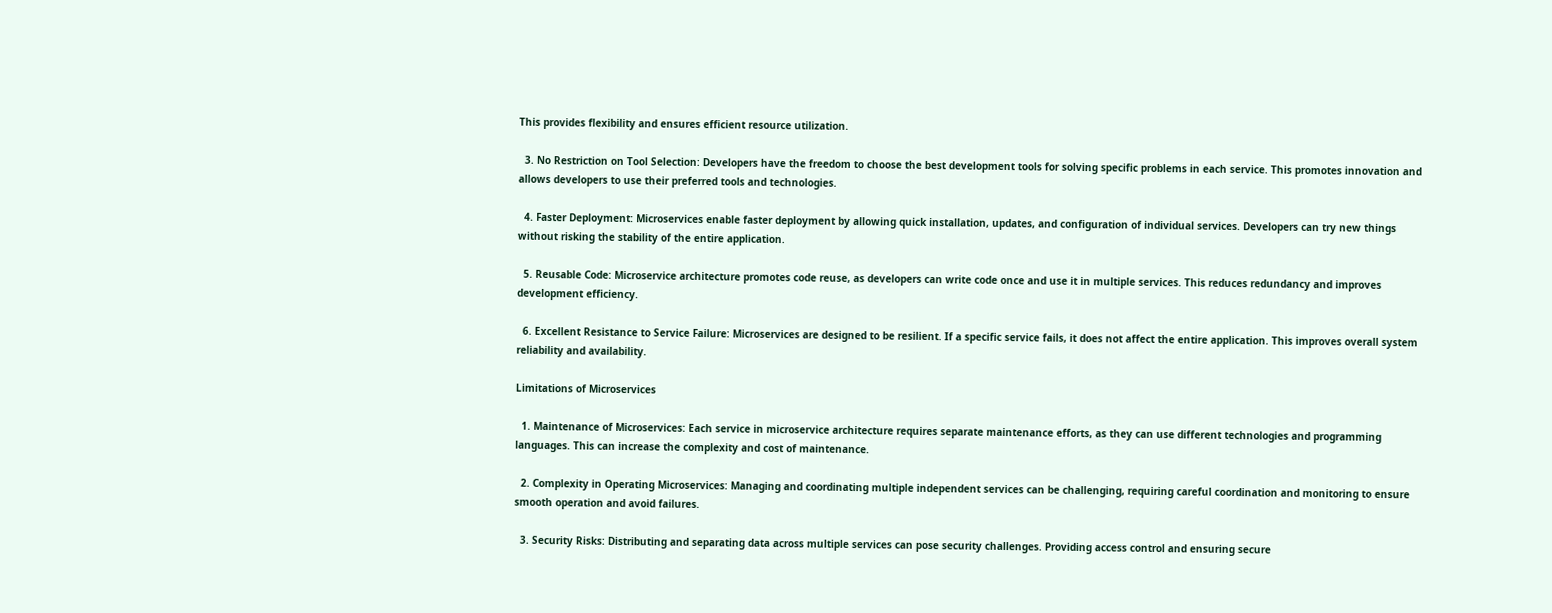This provides flexibility and ensures efficient resource utilization.

  3. No Restriction on Tool Selection: Developers have the freedom to choose the best development tools for solving specific problems in each service. This promotes innovation and allows developers to use their preferred tools and technologies.

  4. Faster Deployment: Microservices enable faster deployment by allowing quick installation, updates, and configuration of individual services. Developers can try new things without risking the stability of the entire application.

  5. Reusable Code: Microservice architecture promotes code reuse, as developers can write code once and use it in multiple services. This reduces redundancy and improves development efficiency.

  6. Excellent Resistance to Service Failure: Microservices are designed to be resilient. If a specific service fails, it does not affect the entire application. This improves overall system reliability and availability.

Limitations of Microservices

  1. Maintenance of Microservices: Each service in microservice architecture requires separate maintenance efforts, as they can use different technologies and programming languages. This can increase the complexity and cost of maintenance.

  2. Complexity in Operating Microservices: Managing and coordinating multiple independent services can be challenging, requiring careful coordination and monitoring to ensure smooth operation and avoid failures.

  3. Security Risks: Distributing and separating data across multiple services can pose security challenges. Providing access control and ensuring secure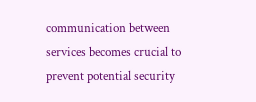communication between services becomes crucial to prevent potential security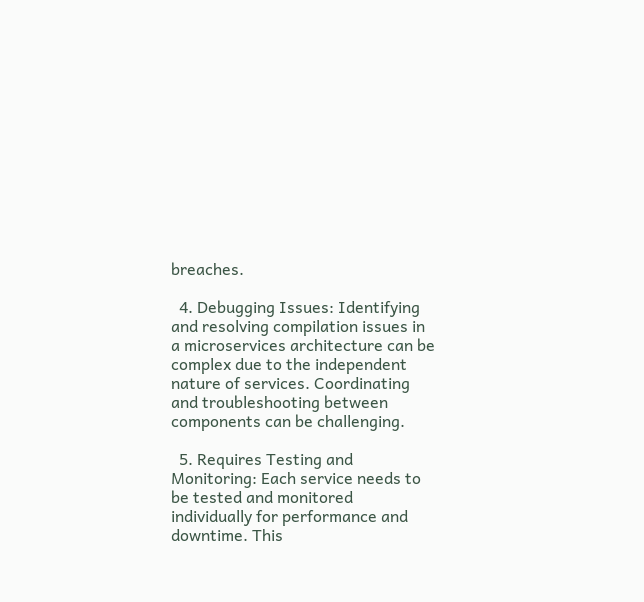breaches.

  4. Debugging Issues: Identifying and resolving compilation issues in a microservices architecture can be complex due to the independent nature of services. Coordinating and troubleshooting between components can be challenging.

  5. Requires Testing and Monitoring: Each service needs to be tested and monitored individually for performance and downtime. This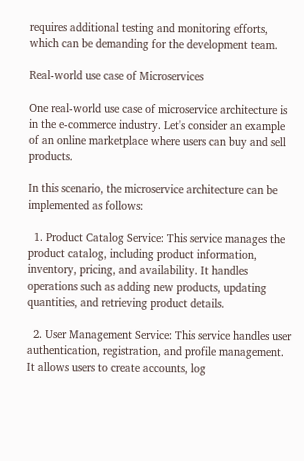requires additional testing and monitoring efforts, which can be demanding for the development team.

Real-world use case of Microservices

One real-world use case of microservice architecture is in the e-commerce industry. Let's consider an example of an online marketplace where users can buy and sell products.

In this scenario, the microservice architecture can be implemented as follows:

  1. Product Catalog Service: This service manages the product catalog, including product information, inventory, pricing, and availability. It handles operations such as adding new products, updating quantities, and retrieving product details.

  2. User Management Service: This service handles user authentication, registration, and profile management. It allows users to create accounts, log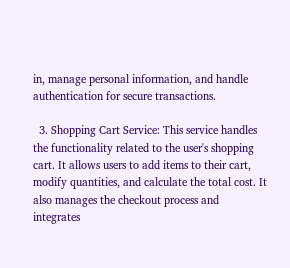in, manage personal information, and handle authentication for secure transactions.

  3. Shopping Cart Service: This service handles the functionality related to the user's shopping cart. It allows users to add items to their cart, modify quantities, and calculate the total cost. It also manages the checkout process and integrates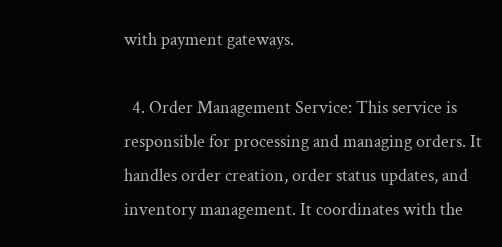with payment gateways.

  4. Order Management Service: This service is responsible for processing and managing orders. It handles order creation, order status updates, and inventory management. It coordinates with the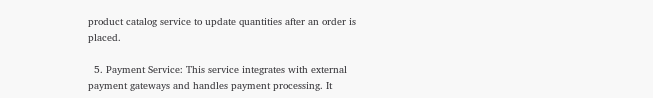product catalog service to update quantities after an order is placed.

  5. Payment Service: This service integrates with external payment gateways and handles payment processing. It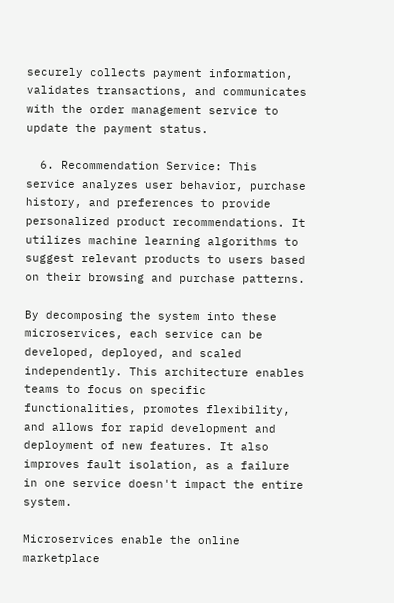securely collects payment information, validates transactions, and communicates with the order management service to update the payment status.

  6. Recommendation Service: This service analyzes user behavior, purchase history, and preferences to provide personalized product recommendations. It utilizes machine learning algorithms to suggest relevant products to users based on their browsing and purchase patterns.

By decomposing the system into these microservices, each service can be developed, deployed, and scaled independently. This architecture enables teams to focus on specific functionalities, promotes flexibility, and allows for rapid development and deployment of new features. It also improves fault isolation, as a failure in one service doesn't impact the entire system.

Microservices enable the online marketplace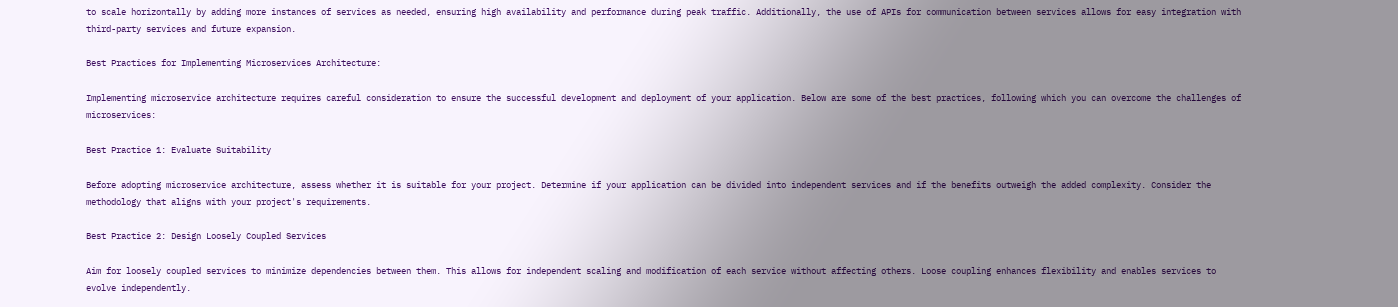to scale horizontally by adding more instances of services as needed, ensuring high availability and performance during peak traffic. Additionally, the use of APIs for communication between services allows for easy integration with third-party services and future expansion.

Best Practices for Implementing Microservices Architecture:

Implementing microservice architecture requires careful consideration to ensure the successful development and deployment of your application. Below are some of the best practices, following which you can overcome the challenges of microservices:

Best Practice 1: Evaluate Suitability

Before adopting microservice architecture, assess whether it is suitable for your project. Determine if your application can be divided into independent services and if the benefits outweigh the added complexity. Consider the methodology that aligns with your project's requirements.

Best Practice 2: Design Loosely Coupled Services

Aim for loosely coupled services to minimize dependencies between them. This allows for independent scaling and modification of each service without affecting others. Loose coupling enhances flexibility and enables services to evolve independently.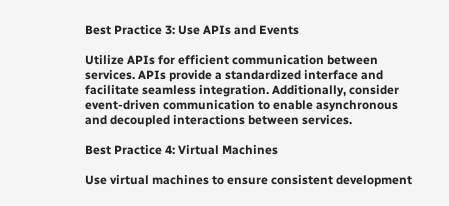Best Practice 3: Use APIs and Events

Utilize APIs for efficient communication between services. APIs provide a standardized interface and facilitate seamless integration. Additionally, consider event-driven communication to enable asynchronous and decoupled interactions between services.

Best Practice 4: Virtual Machines

Use virtual machines to ensure consistent development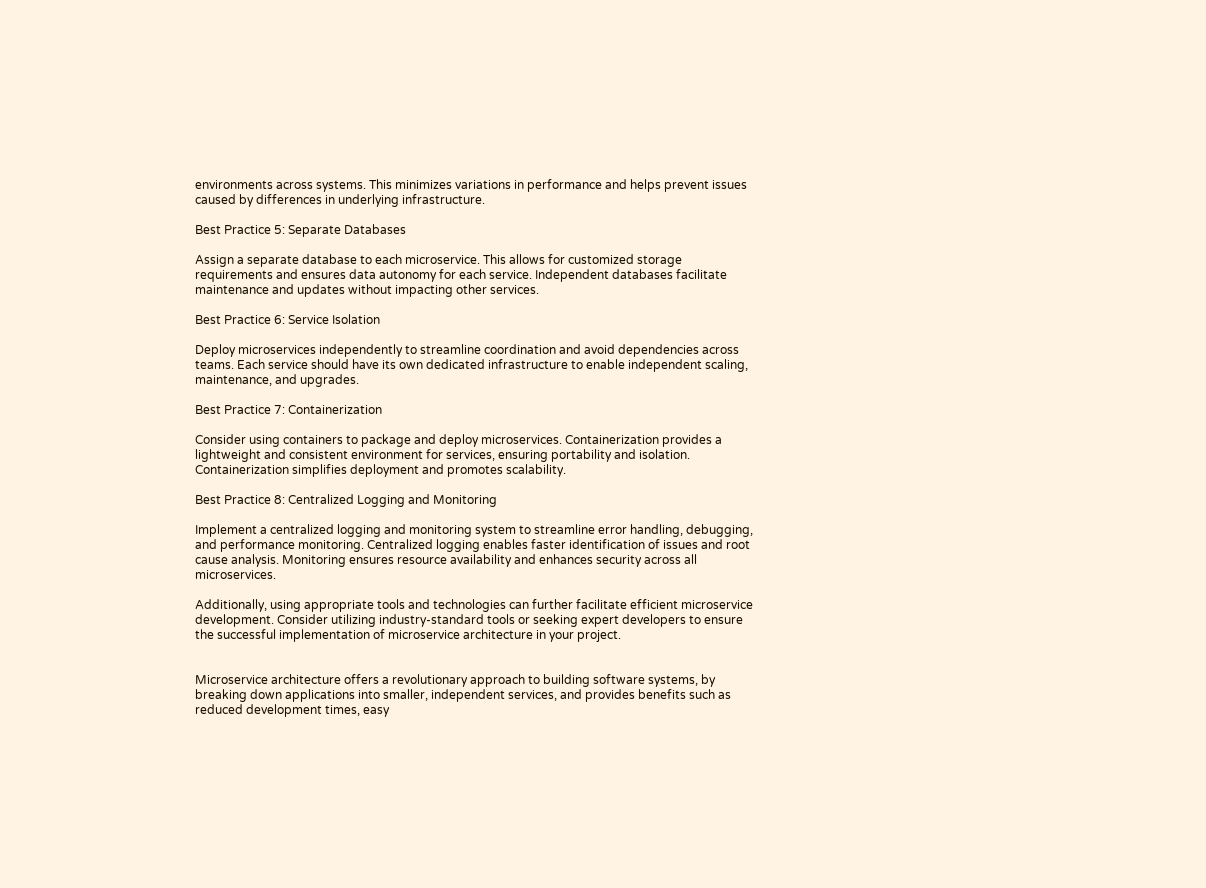environments across systems. This minimizes variations in performance and helps prevent issues caused by differences in underlying infrastructure.

Best Practice 5: Separate Databases

Assign a separate database to each microservice. This allows for customized storage requirements and ensures data autonomy for each service. Independent databases facilitate maintenance and updates without impacting other services.

Best Practice 6: Service Isolation

Deploy microservices independently to streamline coordination and avoid dependencies across teams. Each service should have its own dedicated infrastructure to enable independent scaling, maintenance, and upgrades.

Best Practice 7: Containerization

Consider using containers to package and deploy microservices. Containerization provides a lightweight and consistent environment for services, ensuring portability and isolation. Containerization simplifies deployment and promotes scalability.

Best Practice 8: Centralized Logging and Monitoring

Implement a centralized logging and monitoring system to streamline error handling, debugging, and performance monitoring. Centralized logging enables faster identification of issues and root cause analysis. Monitoring ensures resource availability and enhances security across all microservices.

Additionally, using appropriate tools and technologies can further facilitate efficient microservice development. Consider utilizing industry-standard tools or seeking expert developers to ensure the successful implementation of microservice architecture in your project.


Microservice architecture offers a revolutionary approach to building software systems, by breaking down applications into smaller, independent services, and provides benefits such as reduced development times, easy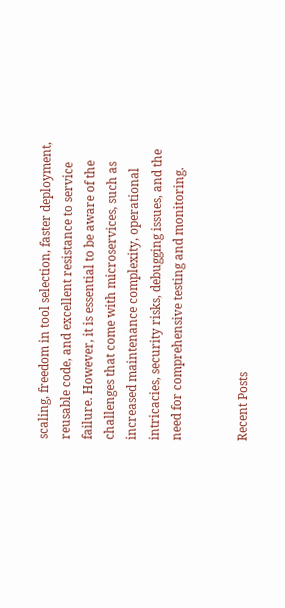scaling, freedom in tool selection, faster deployment, reusable code, and excellent resistance to service failure. However, it is essential to be aware of the challenges that come with microservices, such as increased maintenance complexity, operational intricacies, security risks, debugging issues, and the need for comprehensive testing and monitoring.


Recent Posts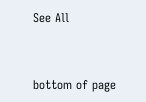See All


bottom of page